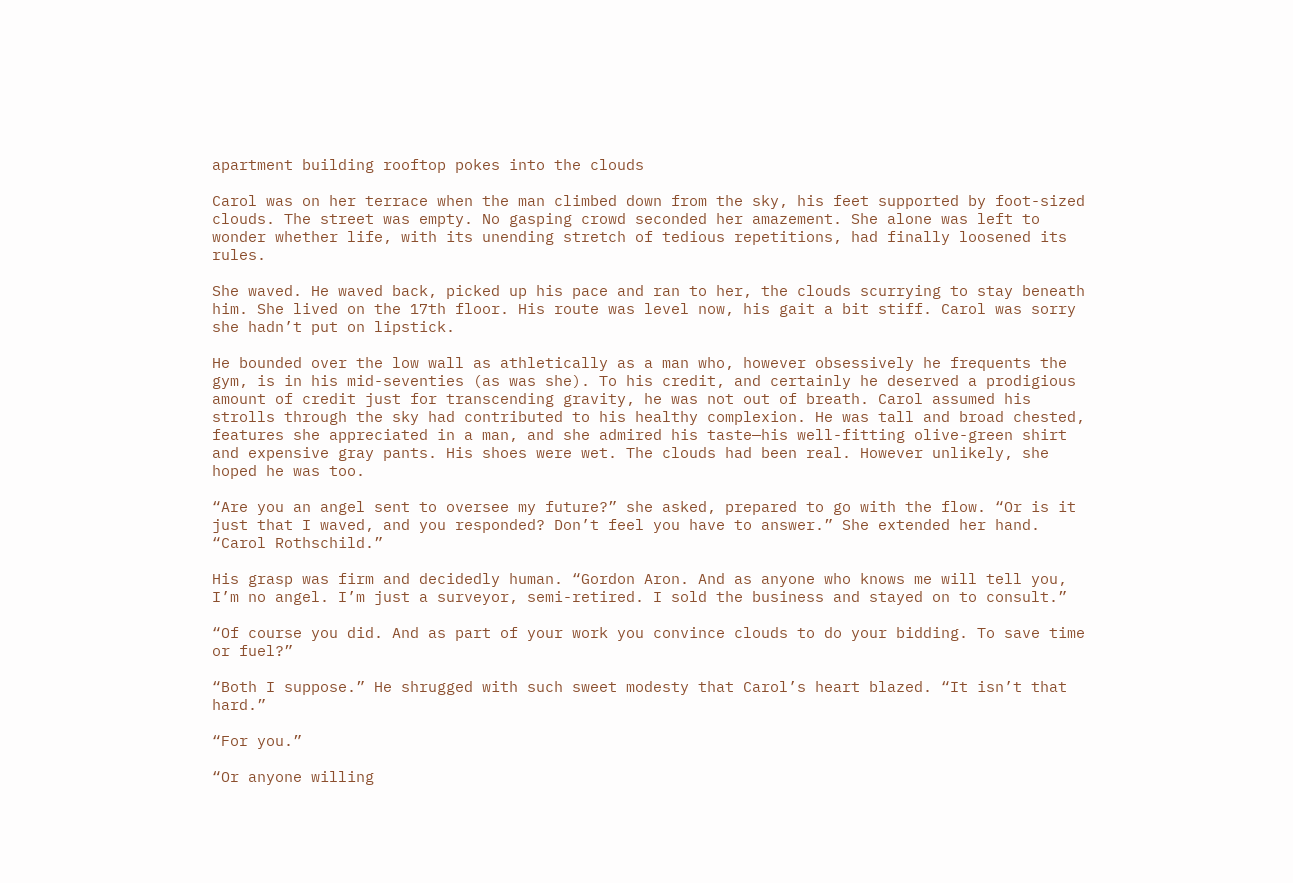apartment building rooftop pokes into the clouds

Carol was on her terrace when the man climbed down from the sky, his feet supported by foot-sized clouds. The street was empty. No gasping crowd seconded her amazement. She alone was left to wonder whether life, with its unending stretch of tedious repetitions, had finally loosened its rules.

She waved. He waved back, picked up his pace and ran to her, the clouds scurrying to stay beneath him. She lived on the 17th floor. His route was level now, his gait a bit stiff. Carol was sorry she hadn’t put on lipstick.

He bounded over the low wall as athletically as a man who, however obsessively he frequents the gym, is in his mid-seventies (as was she). To his credit, and certainly he deserved a prodigious amount of credit just for transcending gravity, he was not out of breath. Carol assumed his strolls through the sky had contributed to his healthy complexion. He was tall and broad chested, features she appreciated in a man, and she admired his taste—his well-fitting olive-green shirt and expensive gray pants. His shoes were wet. The clouds had been real. However unlikely, she hoped he was too.

“Are you an angel sent to oversee my future?” she asked, prepared to go with the flow. “Or is it just that I waved, and you responded? Don’t feel you have to answer.” She extended her hand. “Carol Rothschild.”

His grasp was firm and decidedly human. “Gordon Aron. And as anyone who knows me will tell you, I’m no angel. I’m just a surveyor, semi-retired. I sold the business and stayed on to consult.”

“Of course you did. And as part of your work you convince clouds to do your bidding. To save time or fuel?”

“Both I suppose.” He shrugged with such sweet modesty that Carol’s heart blazed. “It isn’t that hard.”

“For you.”

“Or anyone willing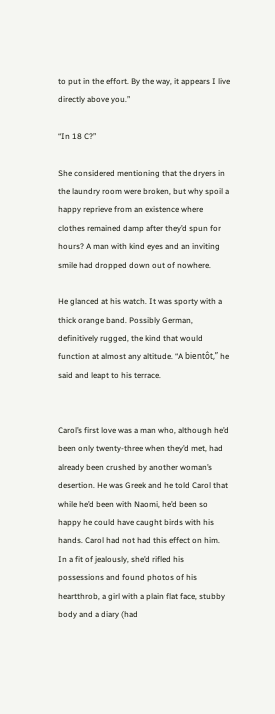to put in the effort. By the way, it appears I live directly above you.”

“In 18 C?”

She considered mentioning that the dryers in the laundry room were broken, but why spoil a happy reprieve from an existence where clothes remained damp after they’d spun for hours? A man with kind eyes and an inviting smile had dropped down out of nowhere.

He glanced at his watch. It was sporty with a thick orange band. Possibly German, definitively rugged, the kind that would function at almost any altitude. “A bientôt,” he said and leapt to his terrace.


Carol’s first love was a man who, although he’d been only twenty-three when they’d met, had already been crushed by another woman’s desertion. He was Greek and he told Carol that while he’d been with Naomi, he’d been so happy he could have caught birds with his hands. Carol had not had this effect on him. In a fit of jealously, she’d rifled his possessions and found photos of his heartthrob, a girl with a plain flat face, stubby body and a diary (had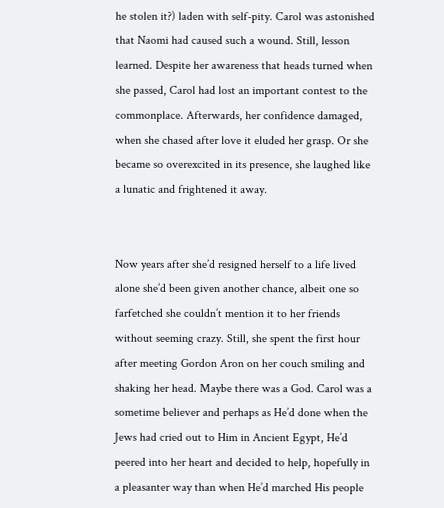he stolen it?) laden with self-pity. Carol was astonished that Naomi had caused such a wound. Still, lesson learned. Despite her awareness that heads turned when she passed, Carol had lost an important contest to the commonplace. Afterwards, her confidence damaged, when she chased after love it eluded her grasp. Or she became so overexcited in its presence, she laughed like a lunatic and frightened it away.


Now years after she’d resigned herself to a life lived alone she’d been given another chance, albeit one so farfetched she couldn’t mention it to her friends without seeming crazy. Still, she spent the first hour after meeting Gordon Aron on her couch smiling and shaking her head. Maybe there was a God. Carol was a sometime believer and perhaps as He’d done when the Jews had cried out to Him in Ancient Egypt, He’d peered into her heart and decided to help, hopefully in a pleasanter way than when He’d marched His people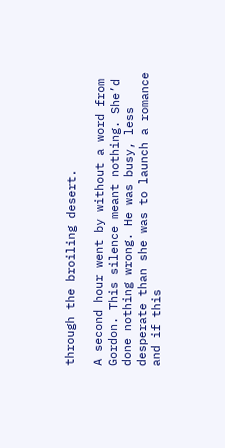through the broiling desert.

A second hour went by without a word from Gordon. This silence meant nothing. She’d done nothing wrong. He was busy, less desperate than she was to launch a romance and if this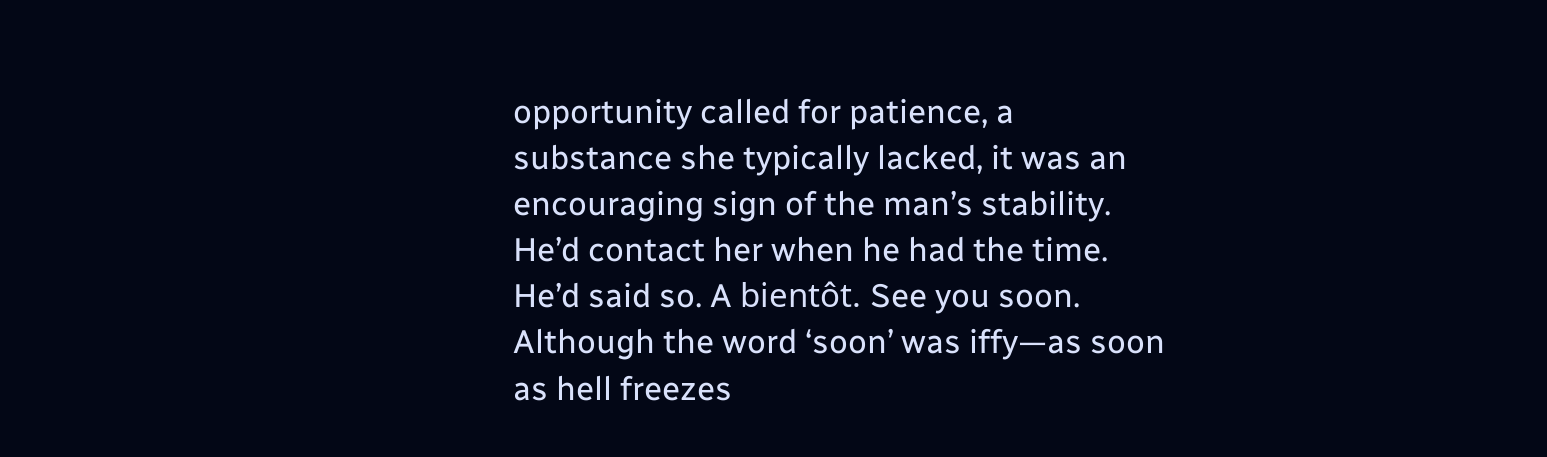opportunity called for patience, a substance she typically lacked, it was an encouraging sign of the man’s stability. He’d contact her when he had the time. He’d said so. A bientôt. See you soon. Although the word ‘soon’ was iffy—as soon as hell freezes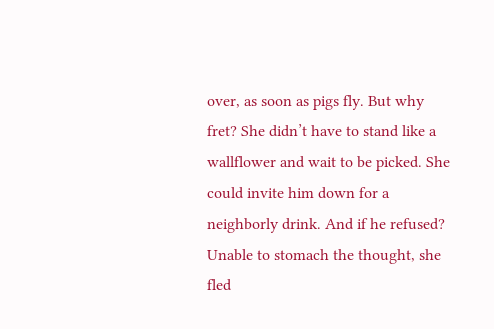over, as soon as pigs fly. But why fret? She didn’t have to stand like a wallflower and wait to be picked. She could invite him down for a neighborly drink. And if he refused? Unable to stomach the thought, she fled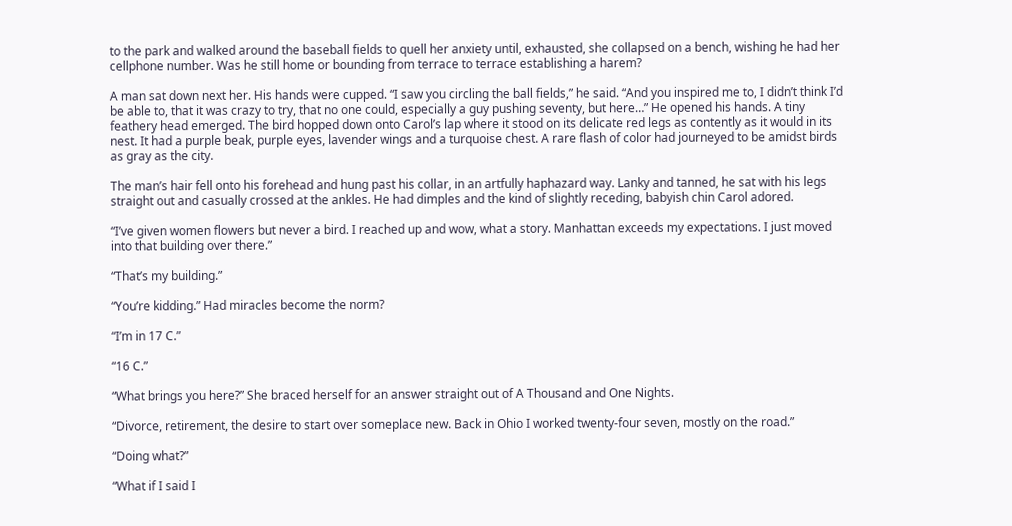to the park and walked around the baseball fields to quell her anxiety until, exhausted, she collapsed on a bench, wishing he had her cellphone number. Was he still home or bounding from terrace to terrace establishing a harem?

A man sat down next her. His hands were cupped. “I saw you circling the ball fields,” he said. “And you inspired me to, I didn’t think I’d be able to, that it was crazy to try, that no one could, especially a guy pushing seventy, but here…” He opened his hands. A tiny feathery head emerged. The bird hopped down onto Carol’s lap where it stood on its delicate red legs as contently as it would in its nest. It had a purple beak, purple eyes, lavender wings and a turquoise chest. A rare flash of color had journeyed to be amidst birds as gray as the city.

The man’s hair fell onto his forehead and hung past his collar, in an artfully haphazard way. Lanky and tanned, he sat with his legs straight out and casually crossed at the ankles. He had dimples and the kind of slightly receding, babyish chin Carol adored.

“I’ve given women flowers but never a bird. I reached up and wow, what a story. Manhattan exceeds my expectations. I just moved into that building over there.”

“That’s my building.”

“You’re kidding.” Had miracles become the norm?

“I’m in 17 C.”

“16 C.”

“What brings you here?” She braced herself for an answer straight out of A Thousand and One Nights.

“Divorce, retirement, the desire to start over someplace new. Back in Ohio I worked twenty-four seven, mostly on the road.”

“Doing what?”

“What if I said I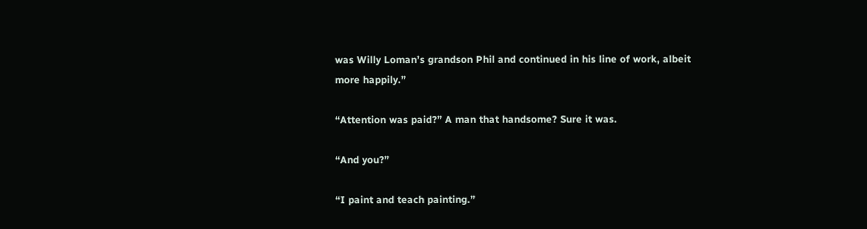was Willy Loman’s grandson Phil and continued in his line of work, albeit more happily.”

“Attention was paid?” A man that handsome? Sure it was.

“And you?”

“I paint and teach painting.”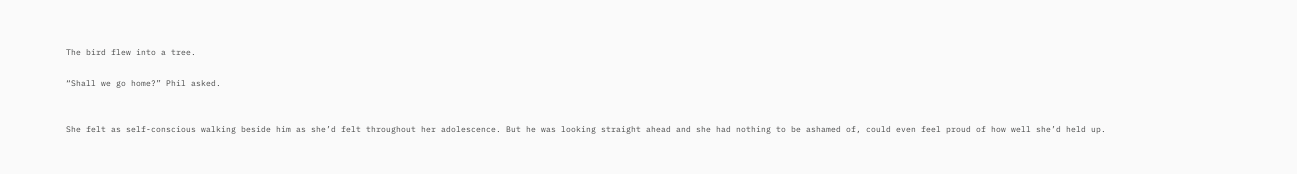The bird flew into a tree.

“Shall we go home?” Phil asked.


She felt as self-conscious walking beside him as she’d felt throughout her adolescence. But he was looking straight ahead and she had nothing to be ashamed of, could even feel proud of how well she’d held up.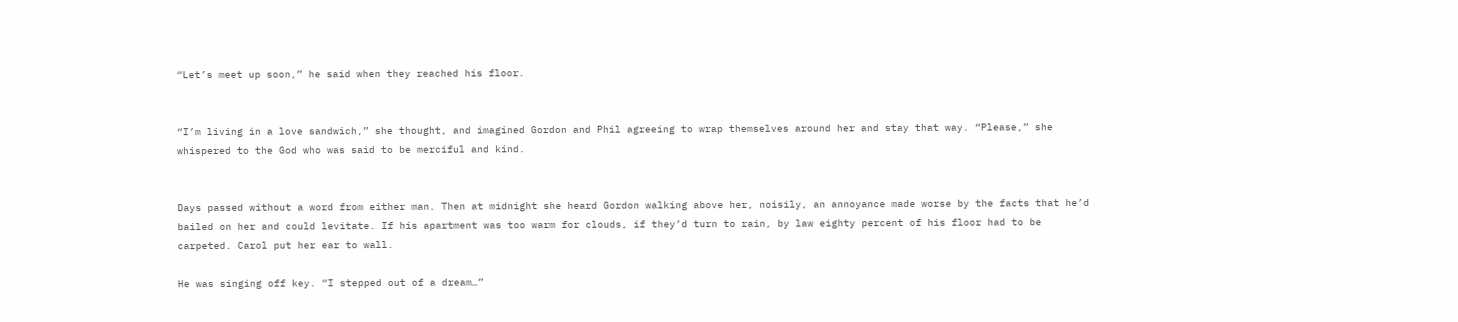“Let’s meet up soon,” he said when they reached his floor.


“I’m living in a love sandwich,” she thought, and imagined Gordon and Phil agreeing to wrap themselves around her and stay that way. “Please,” she whispered to the God who was said to be merciful and kind.


Days passed without a word from either man. Then at midnight she heard Gordon walking above her, noisily, an annoyance made worse by the facts that he’d bailed on her and could levitate. If his apartment was too warm for clouds, if they’d turn to rain, by law eighty percent of his floor had to be carpeted. Carol put her ear to wall.

He was singing off key. “I stepped out of a dream…”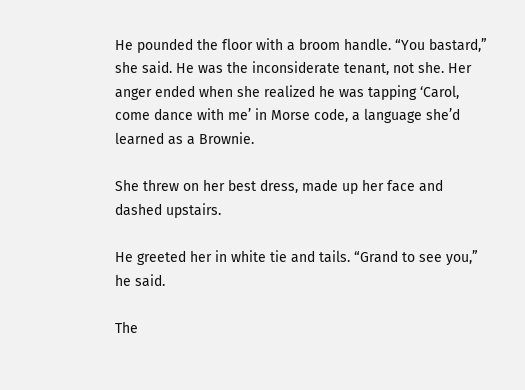He pounded the floor with a broom handle. “You bastard,” she said. He was the inconsiderate tenant, not she. Her anger ended when she realized he was tapping ‘Carol, come dance with me’ in Morse code, a language she’d learned as a Brownie.

She threw on her best dress, made up her face and dashed upstairs.

He greeted her in white tie and tails. “Grand to see you,” he said.

The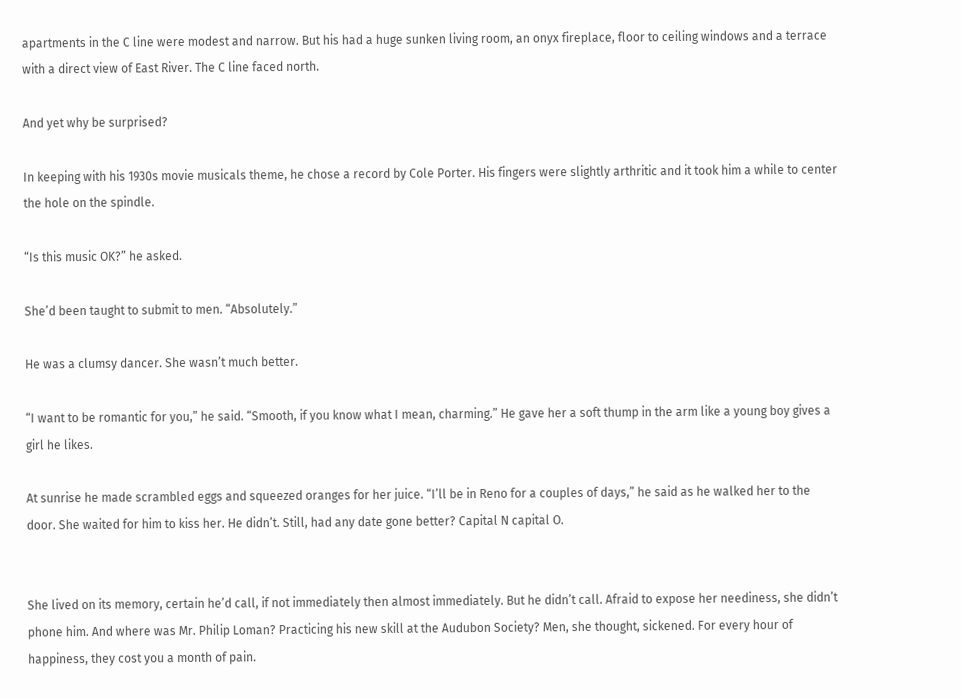apartments in the C line were modest and narrow. But his had a huge sunken living room, an onyx fireplace, floor to ceiling windows and a terrace with a direct view of East River. The C line faced north.

And yet why be surprised?

In keeping with his 1930s movie musicals theme, he chose a record by Cole Porter. His fingers were slightly arthritic and it took him a while to center the hole on the spindle.

“Is this music OK?” he asked.

She’d been taught to submit to men. “Absolutely.”

He was a clumsy dancer. She wasn’t much better.

“I want to be romantic for you,” he said. “Smooth, if you know what I mean, charming.” He gave her a soft thump in the arm like a young boy gives a girl he likes.

At sunrise he made scrambled eggs and squeezed oranges for her juice. “I’ll be in Reno for a couples of days,” he said as he walked her to the door. She waited for him to kiss her. He didn’t. Still, had any date gone better? Capital N capital O.


She lived on its memory, certain he’d call, if not immediately then almost immediately. But he didn’t call. Afraid to expose her neediness, she didn’t phone him. And where was Mr. Philip Loman? Practicing his new skill at the Audubon Society? Men, she thought, sickened. For every hour of happiness, they cost you a month of pain.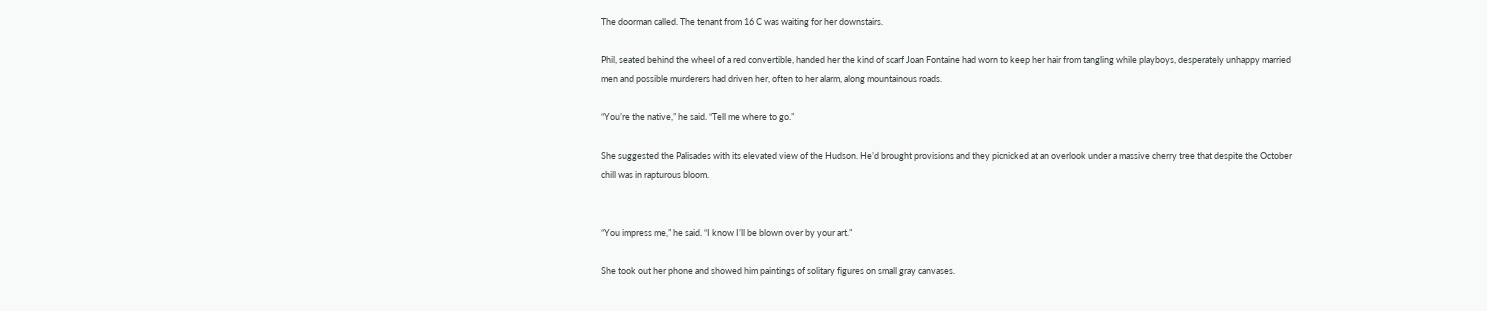The doorman called. The tenant from 16 C was waiting for her downstairs.

Phil, seated behind the wheel of a red convertible, handed her the kind of scarf Joan Fontaine had worn to keep her hair from tangling while playboys, desperately unhappy married men and possible murderers had driven her, often to her alarm, along mountainous roads.

“You’re the native,” he said. “Tell me where to go.”

She suggested the Palisades with its elevated view of the Hudson. He’d brought provisions and they picnicked at an overlook under a massive cherry tree that despite the October chill was in rapturous bloom.


“You impress me,” he said. “I know I’ll be blown over by your art.”

She took out her phone and showed him paintings of solitary figures on small gray canvases.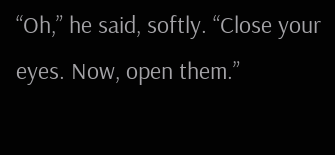“Oh,” he said, softly. “Close your eyes. Now, open them.”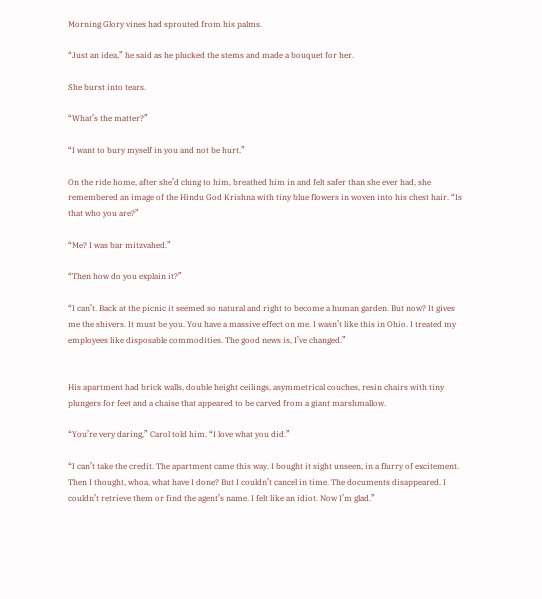Morning Glory vines had sprouted from his palms.

“Just an idea,” he said as he plucked the stems and made a bouquet for her.

She burst into tears.

“What’s the matter?”

“I want to bury myself in you and not be hurt.”

On the ride home, after she’d clung to him, breathed him in and felt safer than she ever had, she remembered an image of the Hindu God Krishna with tiny blue flowers in woven into his chest hair. “Is that who you are?”

“Me? I was bar mitzvahed.”

“Then how do you explain it?”

“I can’t. Back at the picnic it seemed so natural and right to become a human garden. But now? It gives me the shivers. It must be you. You have a massive effect on me. I wasn’t like this in Ohio. I treated my employees like disposable commodities. The good news is, I’ve changed.”


His apartment had brick walls, double height ceilings, asymmetrical couches, resin chairs with tiny plungers for feet and a chaise that appeared to be carved from a giant marshmallow.

“You’re very daring,” Carol told him. “I love what you did.”

“I can’t take the credit. The apartment came this way. I bought it sight unseen, in a flurry of excitement. Then I thought, whoa, what have I done? But I couldn’t cancel in time. The documents disappeared. I couldn’t retrieve them or find the agent’s name. I felt like an idiot. Now I’m glad.”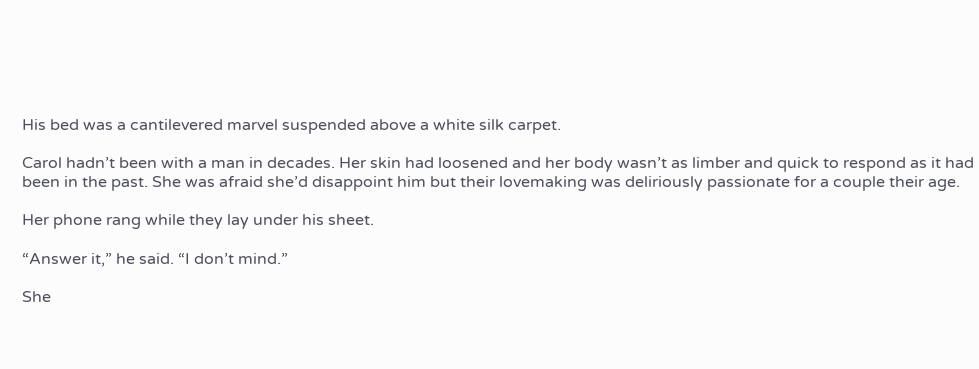His bed was a cantilevered marvel suspended above a white silk carpet.

Carol hadn’t been with a man in decades. Her skin had loosened and her body wasn’t as limber and quick to respond as it had been in the past. She was afraid she’d disappoint him but their lovemaking was deliriously passionate for a couple their age.

Her phone rang while they lay under his sheet.

“Answer it,” he said. “I don’t mind.”

She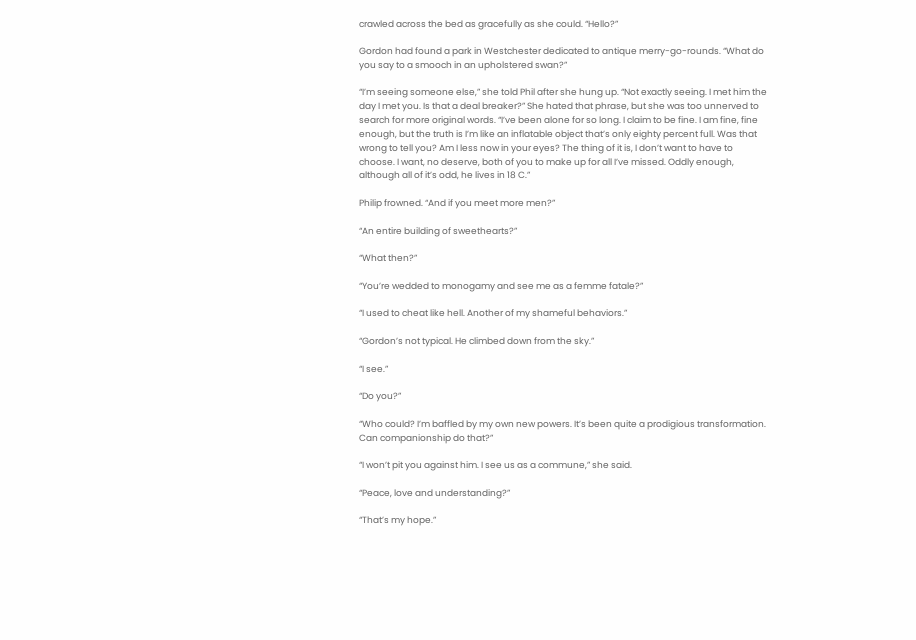crawled across the bed as gracefully as she could. “Hello?”

Gordon had found a park in Westchester dedicated to antique merry-go-rounds. “What do you say to a smooch in an upholstered swan?”

“I’m seeing someone else,” she told Phil after she hung up. “Not exactly seeing. I met him the day I met you. Is that a deal breaker?” She hated that phrase, but she was too unnerved to search for more original words. “I’ve been alone for so long. I claim to be fine. I am fine, fine enough, but the truth is I’m like an inflatable object that’s only eighty percent full. Was that wrong to tell you? Am I less now in your eyes? The thing of it is, I don’t want to have to choose. I want, no deserve, both of you to make up for all I’ve missed. Oddly enough, although all of it’s odd, he lives in 18 C.”

Philip frowned. “And if you meet more men?”

“An entire building of sweethearts?”

“What then?”

“You’re wedded to monogamy and see me as a femme fatale?”

“I used to cheat like hell. Another of my shameful behaviors.”

“Gordon’s not typical. He climbed down from the sky.”

“I see.”

“Do you?”

“Who could? I’m baffled by my own new powers. It’s been quite a prodigious transformation. Can companionship do that?”

“I won’t pit you against him. I see us as a commune,” she said.

“Peace, love and understanding?”

“That’s my hope.”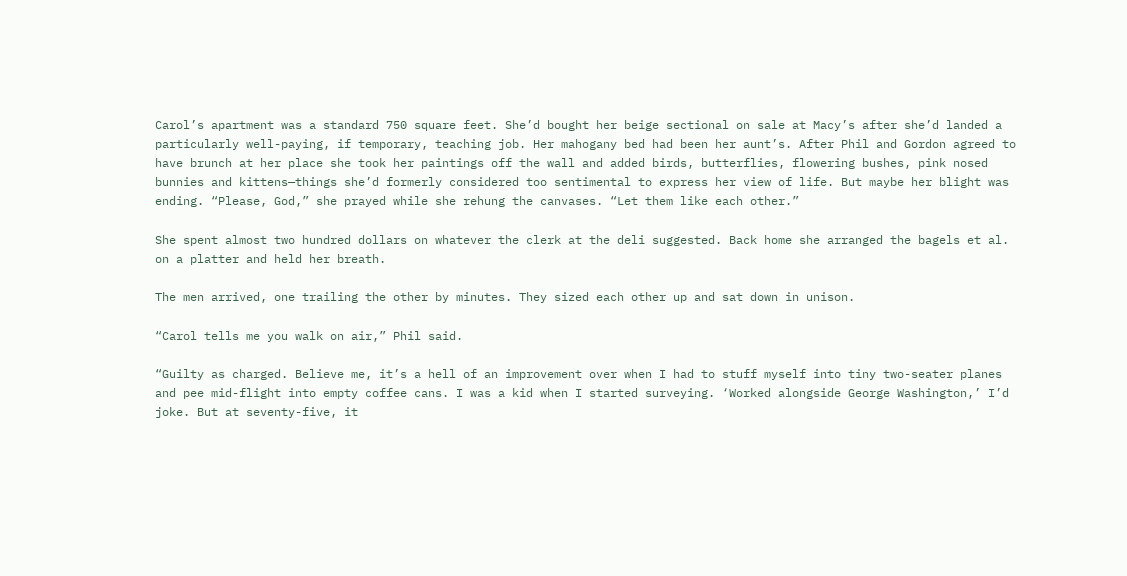Carol’s apartment was a standard 750 square feet. She’d bought her beige sectional on sale at Macy’s after she’d landed a particularly well-paying, if temporary, teaching job. Her mahogany bed had been her aunt’s. After Phil and Gordon agreed to have brunch at her place she took her paintings off the wall and added birds, butterflies, flowering bushes, pink nosed bunnies and kittens—things she’d formerly considered too sentimental to express her view of life. But maybe her blight was ending. “Please, God,” she prayed while she rehung the canvases. “Let them like each other.”

She spent almost two hundred dollars on whatever the clerk at the deli suggested. Back home she arranged the bagels et al. on a platter and held her breath.

The men arrived, one trailing the other by minutes. They sized each other up and sat down in unison.

“Carol tells me you walk on air,” Phil said.

“Guilty as charged. Believe me, it’s a hell of an improvement over when I had to stuff myself into tiny two-seater planes and pee mid-flight into empty coffee cans. I was a kid when I started surveying. ‘Worked alongside George Washington,’ I’d joke. But at seventy-five, it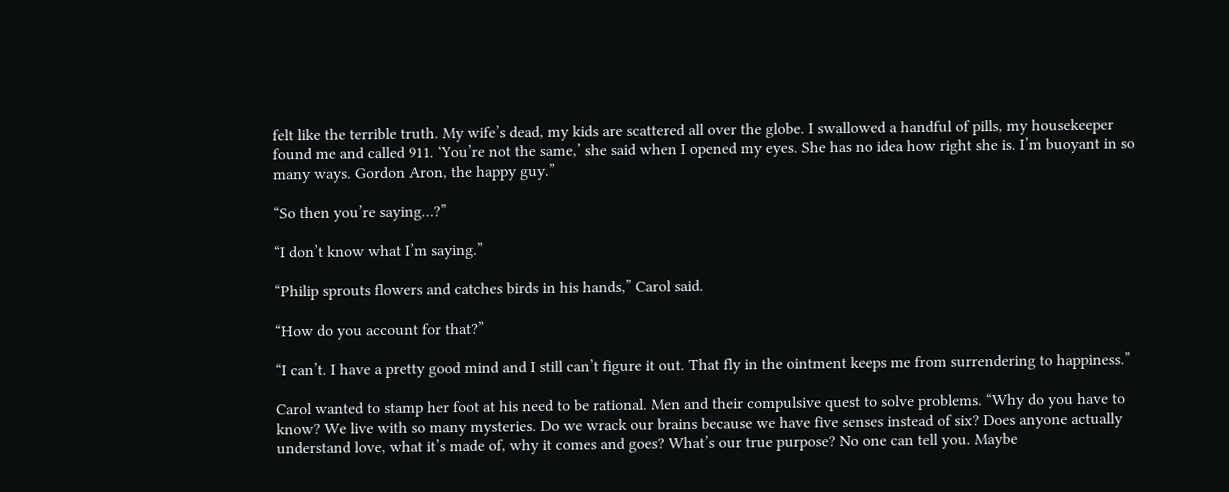felt like the terrible truth. My wife’s dead, my kids are scattered all over the globe. I swallowed a handful of pills, my housekeeper found me and called 911. ‘You’re not the same,’ she said when I opened my eyes. She has no idea how right she is. I’m buoyant in so many ways. Gordon Aron, the happy guy.”

“So then you’re saying…?”

“I don’t know what I’m saying.”

“Philip sprouts flowers and catches birds in his hands,” Carol said.

“How do you account for that?”

“I can’t. I have a pretty good mind and I still can’t figure it out. That fly in the ointment keeps me from surrendering to happiness.”

Carol wanted to stamp her foot at his need to be rational. Men and their compulsive quest to solve problems. “Why do you have to know? We live with so many mysteries. Do we wrack our brains because we have five senses instead of six? Does anyone actually understand love, what it’s made of, why it comes and goes? What’s our true purpose? No one can tell you. Maybe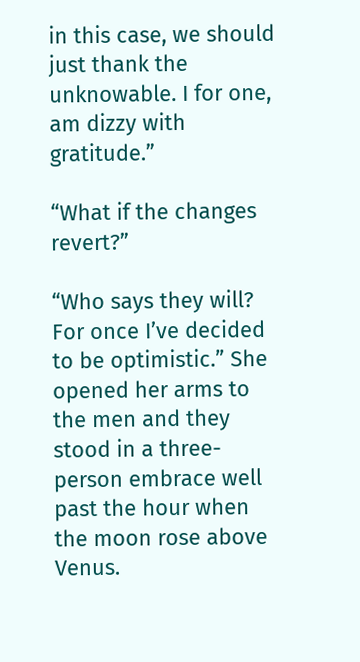in this case, we should just thank the unknowable. I for one, am dizzy with gratitude.”

“What if the changes revert?”

“Who says they will? For once I’ve decided to be optimistic.” She opened her arms to the men and they stood in a three-person embrace well past the hour when the moon rose above Venus.